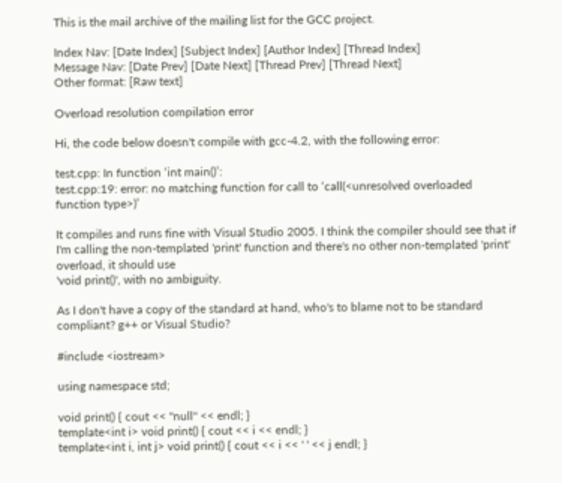This is the mail archive of the mailing list for the GCC project.

Index Nav: [Date Index] [Subject Index] [Author Index] [Thread Index]
Message Nav: [Date Prev] [Date Next] [Thread Prev] [Thread Next]
Other format: [Raw text]

Overload resolution compilation error

Hi, the code below doesn't compile with gcc-4.2, with the following error:

test.cpp: In function ‘int main()’:
test.cpp:19: error: no matching function for call to ‘call(<unresolved overloaded function type>)’

It compiles and runs fine with Visual Studio 2005. I think the compiler should see that if I'm calling the non-templated 'print' function and there's no other non-templated 'print' overload, it should use
'void print()', with no ambiguity.

As I don't have a copy of the standard at hand, who's to blame not to be standard compliant? g++ or Visual Studio?

#include <iostream>

using namespace std;

void print() { cout << "null" << endl; }
template<int i> void print() { cout << i << endl; }
template<int i, int j> void print() { cout << i << ' ' << j endl; }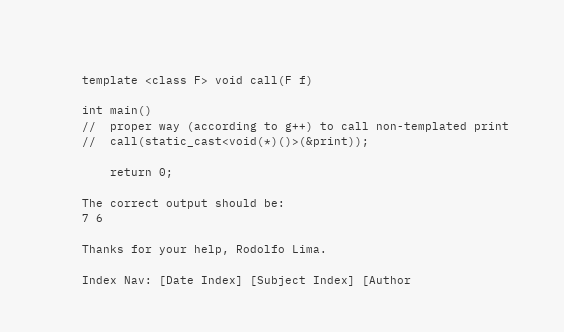template <class F> void call(F f)

int main()
//  proper way (according to g++) to call non-templated print
//  call(static_cast<void(*)()>(&print));

    return 0;

The correct output should be:
7 6

Thanks for your help, Rodolfo Lima.

Index Nav: [Date Index] [Subject Index] [Author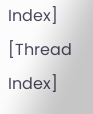Index] [Thread Index]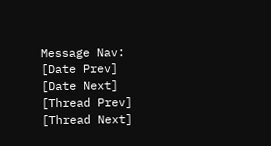Message Nav: [Date Prev] [Date Next] [Thread Prev] [Thread Next]